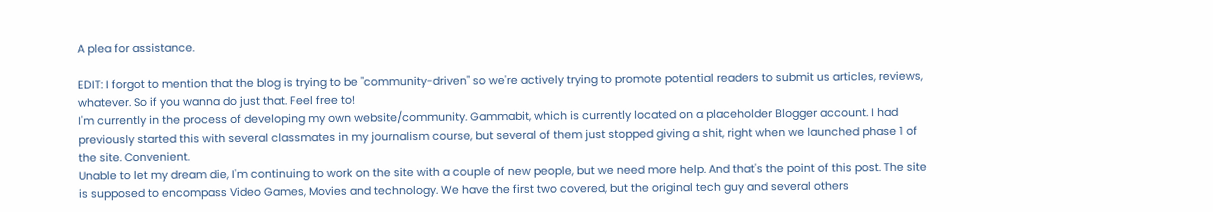A plea for assistance.

EDIT: I forgot to mention that the blog is trying to be "community-driven" so we're actively trying to promote potential readers to submit us articles, reviews, whatever. So if you wanna do just that. Feel free to!
I'm currently in the process of developing my own website/community. Gammabit, which is currently located on a placeholder Blogger account. I had previously started this with several classmates in my journalism course, but several of them just stopped giving a shit, right when we launched phase 1 of the site. Convenient.
Unable to let my dream die, I'm continuing to work on the site with a couple of new people, but we need more help. And that's the point of this post. The site is supposed to encompass Video Games, Movies and technology. We have the first two covered, but the original tech guy and several others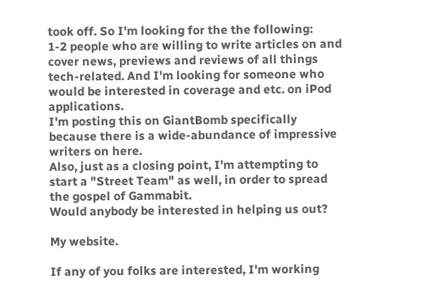took off. So I'm looking for the the following:
1-2 people who are willing to write articles on and cover news, previews and reviews of all things tech-related. And I'm looking for someone who would be interested in coverage and etc. on iPod applications.
I'm posting this on GiantBomb specifically because there is a wide-abundance of impressive writers on here.
Also, just as a closing point, I'm attempting to start a "Street Team" as well, in order to spread the gospel of Gammabit.
Would anybody be interested in helping us out?

My website.

If any of you folks are interested, I'm working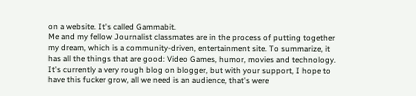on a website. It's called Gammabit.
Me and my fellow Journalist classmates are in the process of putting together my dream, which is a community-driven, entertainment site. To summarize, it has all the things that are good: Video Games, humor, movies and technology.  It's currently a very rough blog on blogger, but with your support, I hope to have this fucker grow, all we need is an audience, that's were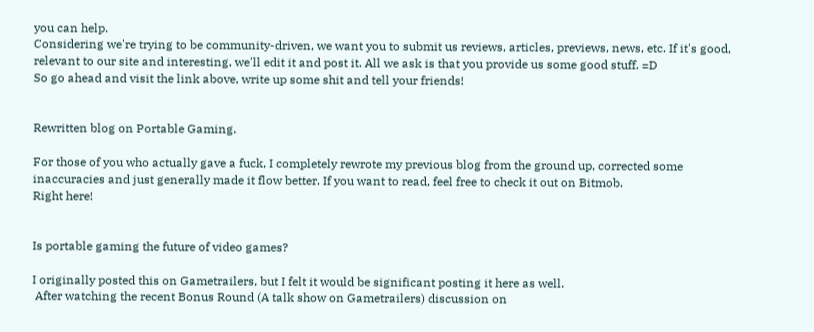you can help.
Considering we're trying to be community-driven, we want you to submit us reviews, articles, previews, news, etc. If it's good, relevant to our site and interesting, we'll edit it and post it. All we ask is that you provide us some good stuff. =D
So go ahead and visit the link above, write up some shit and tell your friends!


Rewritten blog on Portable Gaming.

For those of you who actually gave a fuck, I completely rewrote my previous blog from the ground up, corrected some inaccuracies and just generally made it flow better. If you want to read, feel free to check it out on Bitmob.
Right here!


Is portable gaming the future of video games?

I originally posted this on Gametrailers, but I felt it would be significant posting it here as well.
 After watching the recent Bonus Round (A talk show on Gametrailers) discussion on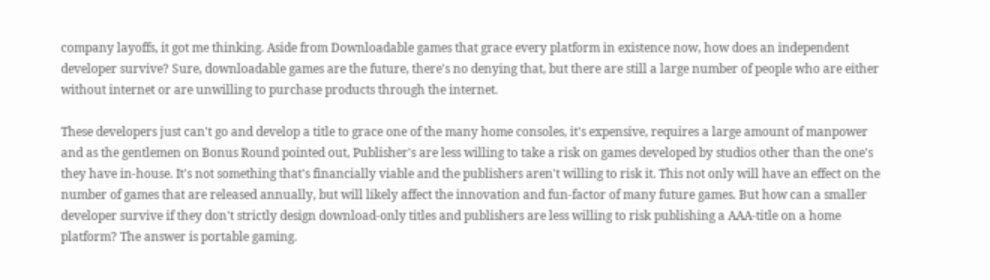company layoffs, it got me thinking. Aside from Downloadable games that grace every platform in existence now, how does an independent developer survive? Sure, downloadable games are the future, there's no denying that, but there are still a large number of people who are either without internet or are unwilling to purchase products through the internet.

These developers just can't go and develop a title to grace one of the many home consoles, it's expensive, requires a large amount of manpower and as the gentlemen on Bonus Round pointed out, Publisher's are less willing to take a risk on games developed by studios other than the one's they have in-house. It's not something that's financially viable and the publishers aren't willing to risk it. This not only will have an effect on the number of games that are released annually, but will likely affect the innovation and fun-factor of many future games. But how can a smaller developer survive if they don't strictly design download-only titles and publishers are less willing to risk publishing a AAA-title on a home platform? The answer is portable gaming.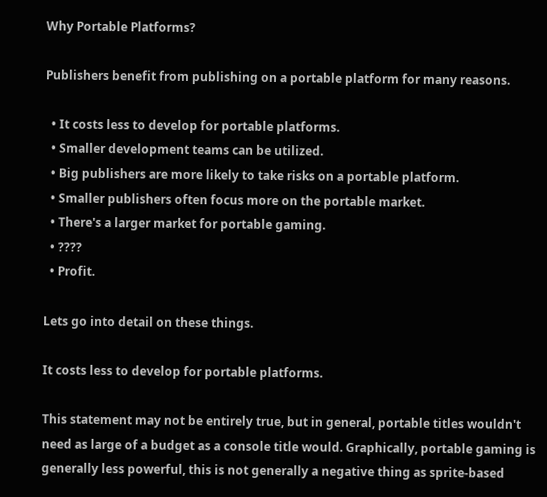Why Portable Platforms?

Publishers benefit from publishing on a portable platform for many reasons.

  • It costs less to develop for portable platforms.
  • Smaller development teams can be utilized.
  • Big publishers are more likely to take risks on a portable platform.
  • Smaller publishers often focus more on the portable market.
  • There's a larger market for portable gaming.
  • ????
  • Profit.

Lets go into detail on these things.

It costs less to develop for portable platforms.

This statement may not be entirely true, but in general, portable titles wouldn't need as large of a budget as a console title would. Graphically, portable gaming is generally less powerful, this is not generally a negative thing as sprite-based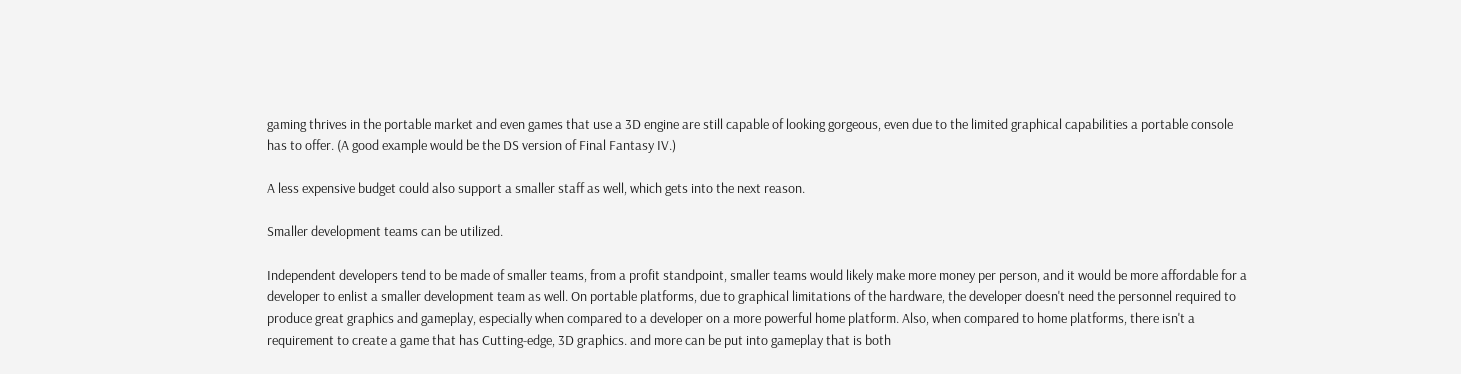gaming thrives in the portable market and even games that use a 3D engine are still capable of looking gorgeous, even due to the limited graphical capabilities a portable console has to offer. (A good example would be the DS version of Final Fantasy IV.)

A less expensive budget could also support a smaller staff as well, which gets into the next reason.

Smaller development teams can be utilized.

Independent developers tend to be made of smaller teams, from a profit standpoint, smaller teams would likely make more money per person, and it would be more affordable for a developer to enlist a smaller development team as well. On portable platforms, due to graphical limitations of the hardware, the developer doesn't need the personnel required to produce great graphics and gameplay, especially when compared to a developer on a more powerful home platform. Also, when compared to home platforms, there isn't a requirement to create a game that has Cutting-edge, 3D graphics. and more can be put into gameplay that is both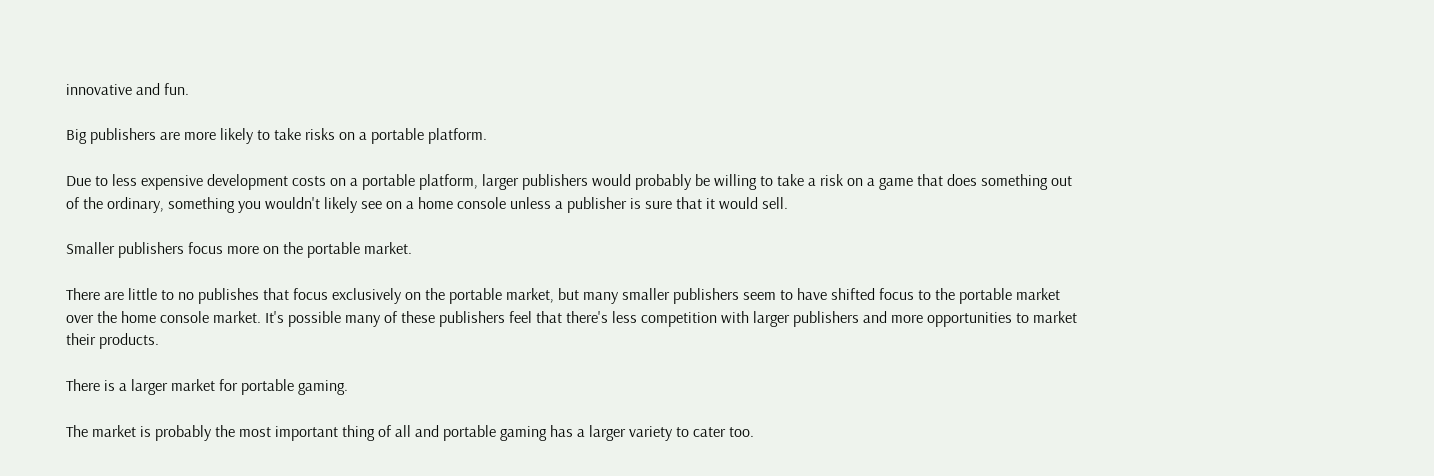innovative and fun.

Big publishers are more likely to take risks on a portable platform.

Due to less expensive development costs on a portable platform, larger publishers would probably be willing to take a risk on a game that does something out of the ordinary, something you wouldn't likely see on a home console unless a publisher is sure that it would sell.

Smaller publishers focus more on the portable market.

There are little to no publishes that focus exclusively on the portable market, but many smaller publishers seem to have shifted focus to the portable market over the home console market. It's possible many of these publishers feel that there's less competition with larger publishers and more opportunities to market their products.

There is a larger market for portable gaming.

The market is probably the most important thing of all and portable gaming has a larger variety to cater too.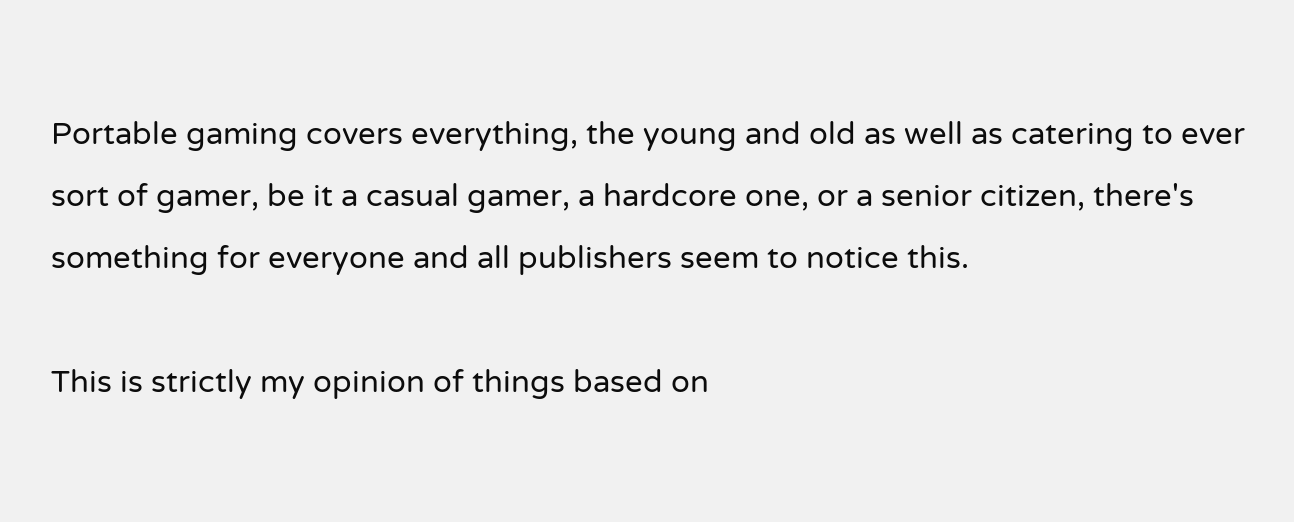Portable gaming covers everything, the young and old as well as catering to ever sort of gamer, be it a casual gamer, a hardcore one, or a senior citizen, there's something for everyone and all publishers seem to notice this.

This is strictly my opinion of things based on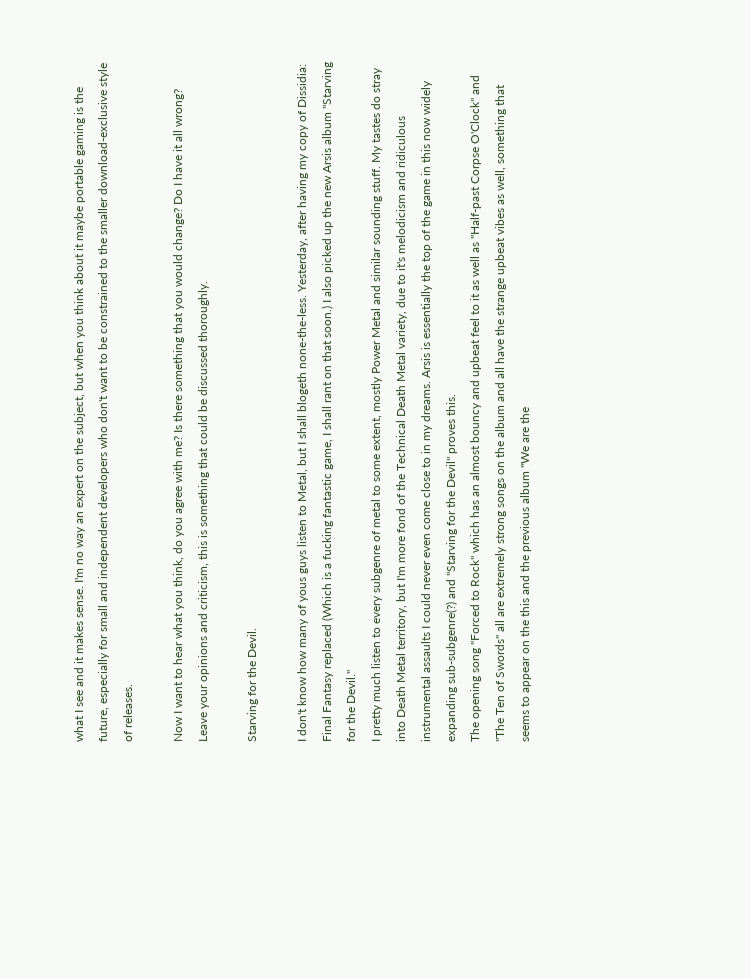what I see and it makes sense. I'm no way an expert on the subject, but when you think about it maybe portable gaming is the future, especially for small and independent developers who don't want to be constrained to the smaller download-exclusive style of releases.

Now I want to hear what you think, do you agree with me? Is there something that you would change? Do I have it all wrong? Leave your opinions and criticism, this is something that could be discussed thoroughly.

Starving for the Devil.

I don't know how many of yous guys listen to Metal, but I shall blogeth none-the-less. Yesterday, after having my copy of Dissidia: Final Fantasy replaced (Which is a fucking fantastic game, I shall rant on that soon.) I also picked up the new Arsis album "Starving for the Devil."
I pretty much listen to every subgenre of metal to some extent, mostly Power Metal and similar sounding stuff. My tastes do stray into Death Metal territory, but I'm more fond of the Technical Death Metal variety, due to it's melodicism and ridiculous instrumental assaults I could never even come close to in my dreams. Arsis is essentially the top of the game in this now widely expanding sub-subgenre(?) and "Starving for the Devil" proves this.
The opening song "Forced to Rock" which has an almost bouncy and upbeat feel to it as well as "Half-past Corpse O'Clock" and "The Ten of Swords" all are extremely strong songs on the album and all have the strange upbeat vibes as well, something that seems to appear on the this and the previous album "We are the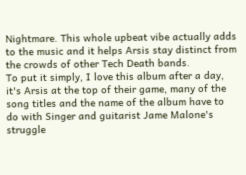Nightmare. This whole upbeat vibe actually adds to the music and it helps Arsis stay distinct from the crowds of other Tech Death bands.
To put it simply, I love this album after a day, it's Arsis at the top of their game, many of the song titles and the name of the album have to do with Singer and guitarist Jame Malone's struggle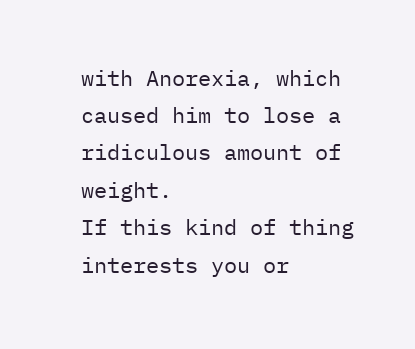with Anorexia, which caused him to lose a ridiculous amount of weight.
If this kind of thing interests you or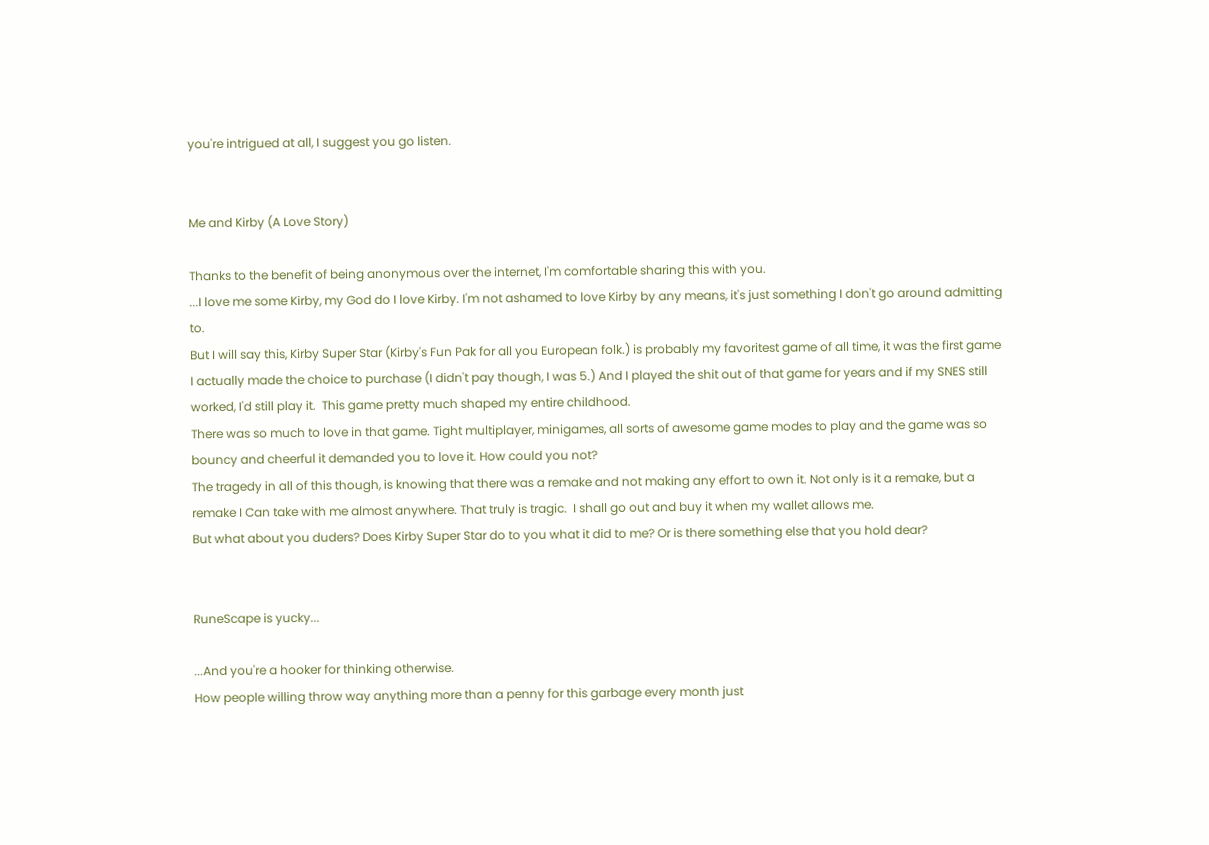you're intrigued at all, I suggest you go listen.


Me and Kirby (A Love Story)

Thanks to the benefit of being anonymous over the internet, I'm comfortable sharing this with you.
...I love me some Kirby, my God do I love Kirby. I'm not ashamed to love Kirby by any means, it's just something I don't go around admitting to.
But I will say this, Kirby Super Star (Kirby's Fun Pak for all you European folk.) is probably my favoritest game of all time, it was the first game I actually made the choice to purchase (I didn't pay though, I was 5.) And I played the shit out of that game for years and if my SNES still worked, I'd still play it.  This game pretty much shaped my entire childhood.
There was so much to love in that game. Tight multiplayer, minigames, all sorts of awesome game modes to play and the game was so bouncy and cheerful it demanded you to love it. How could you not?
The tragedy in all of this though, is knowing that there was a remake and not making any effort to own it. Not only is it a remake, but a remake I Can take with me almost anywhere. That truly is tragic.  I shall go out and buy it when my wallet allows me.
But what about you duders? Does Kirby Super Star do to you what it did to me? Or is there something else that you hold dear?


RuneScape is yucky...

...And you're a hooker for thinking otherwise.
How people willing throw way anything more than a penny for this garbage every month just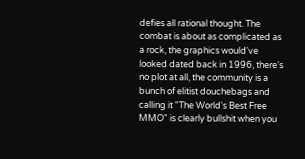defies all rational thought. The combat is about as complicated as a rock, the graphics would've looked dated back in 1996, there's no plot at all, the community is a bunch of elitist douchebags and calling it "The World's Best Free MMO" is clearly bullshit when you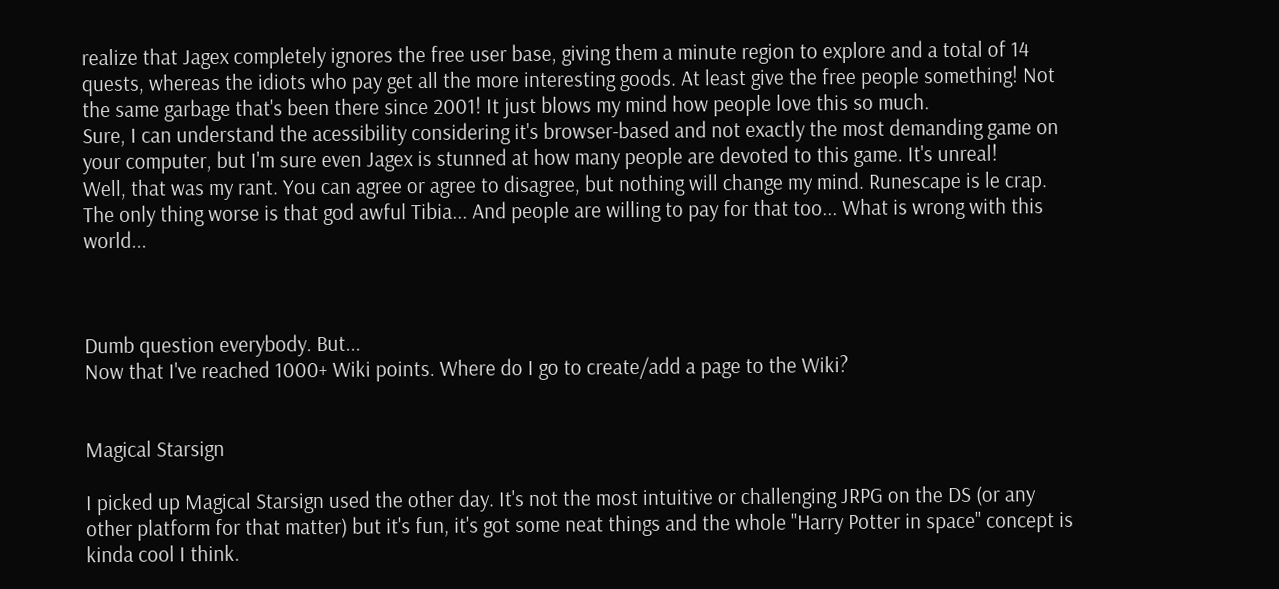realize that Jagex completely ignores the free user base, giving them a minute region to explore and a total of 14 quests, whereas the idiots who pay get all the more interesting goods. At least give the free people something! Not the same garbage that's been there since 2001! It just blows my mind how people love this so much.
Sure, I can understand the acessibility considering it's browser-based and not exactly the most demanding game on your computer, but I'm sure even Jagex is stunned at how many people are devoted to this game. It's unreal!
Well, that was my rant. You can agree or agree to disagree, but nothing will change my mind. Runescape is le crap. The only thing worse is that god awful Tibia... And people are willing to pay for that too... What is wrong with this world...



Dumb question everybody. But...
Now that I've reached 1000+ Wiki points. Where do I go to create/add a page to the Wiki?


Magical Starsign

I picked up Magical Starsign used the other day. It's not the most intuitive or challenging JRPG on the DS (or any other platform for that matter) but it's fun, it's got some neat things and the whole "Harry Potter in space" concept is kinda cool I think.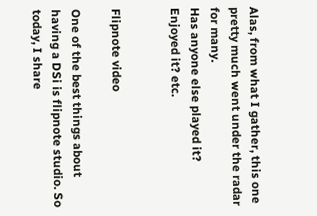Alas, from what I gather, this one pretty much went under the radar for many.
Has anyone else played it? Enjoyed it? etc.


Flipnote video

One of the best things about having a DSi is flipnote studio. So today, I share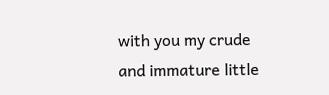with you my crude and immature little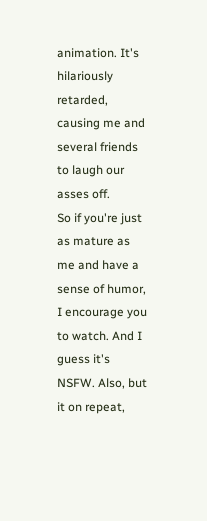animation. It's hilariously retarded, causing me and several friends to laugh our asses off.
So if you're just as mature as me and have a sense of humor, I encourage you to watch. And I guess it's NSFW. Also, but it on repeat,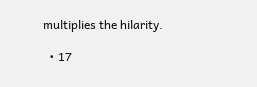multiplies the hilarity.

  • 17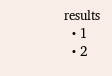results
  • 1
  • 2